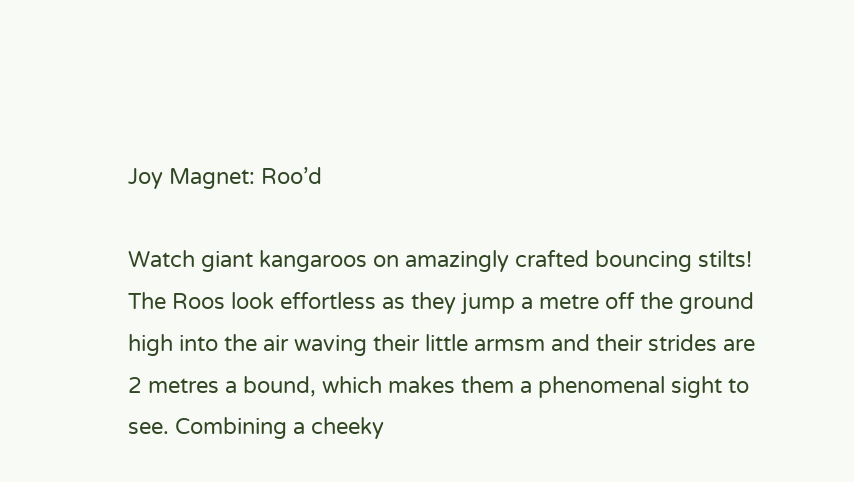Joy Magnet: Roo’d

Watch giant kangaroos on amazingly crafted bouncing stilts! The Roos look effortless as they jump a metre off the ground high into the air waving their little armsm and their strides are 2 metres a bound, which makes them a phenomenal sight to see. Combining a cheeky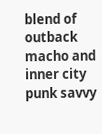blend of outback macho and inner city punk savvy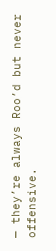— they’re always Roo’d but never offensive.